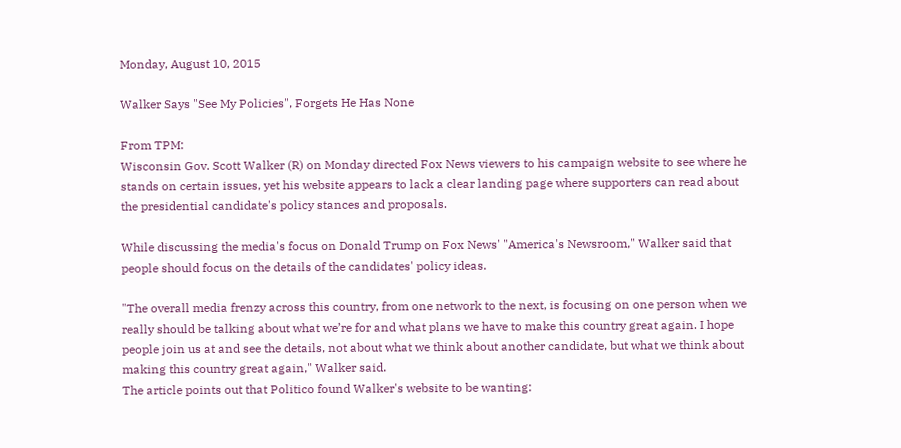Monday, August 10, 2015

Walker Says "See My Policies", Forgets He Has None

From TPM:
Wisconsin Gov. Scott Walker (R) on Monday directed Fox News viewers to his campaign website to see where he stands on certain issues, yet his website appears to lack a clear landing page where supporters can read about the presidential candidate's policy stances and proposals.

While discussing the media's focus on Donald Trump on Fox News' "America's Newsroom," Walker said that people should focus on the details of the candidates' policy ideas.

"The overall media frenzy across this country, from one network to the next, is focusing on one person when we really should be talking about what we’re for and what plans we have to make this country great again. I hope people join us at and see the details, not about what we think about another candidate, but what we think about making this country great again," Walker said.
The article points out that Politico found Walker's website to be wanting: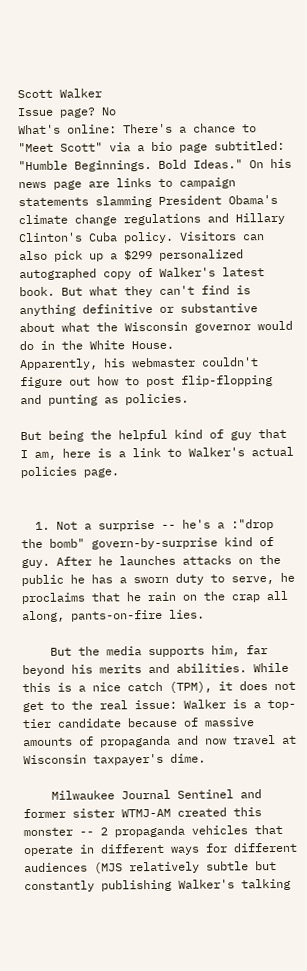Scott Walker
Issue page? No
What's online: There's a chance to "Meet Scott" via a bio page subtitled: "Humble Beginnings. Bold Ideas." On his news page are links to campaign statements slamming President Obama's climate change regulations and Hillary Clinton's Cuba policy. Visitors can also pick up a $299 personalized autographed copy of Walker's latest book. But what they can't find is anything definitive or substantive about what the Wisconsin governor would do in the White House.
Apparently, his webmaster couldn't figure out how to post flip-flopping and punting as policies.

But being the helpful kind of guy that I am, here is a link to Walker's actual policies page.


  1. Not a surprise -- he's a :"drop the bomb" govern-by-surprise kind of guy. After he launches attacks on the public he has a sworn duty to serve, he proclaims that he rain on the crap all along, pants-on-fire lies.

    But the media supports him, far beyond his merits and abilities. While this is a nice catch (TPM), it does not get to the real issue: Walker is a top-tier candidate because of massive amounts of propaganda and now travel at Wisconsin taxpayer's dime.

    Milwaukee Journal Sentinel and former sister WTMJ-AM created this monster -- 2 propaganda vehicles that operate in different ways for different audiences (MJS relatively subtle but constantly publishing Walker's talking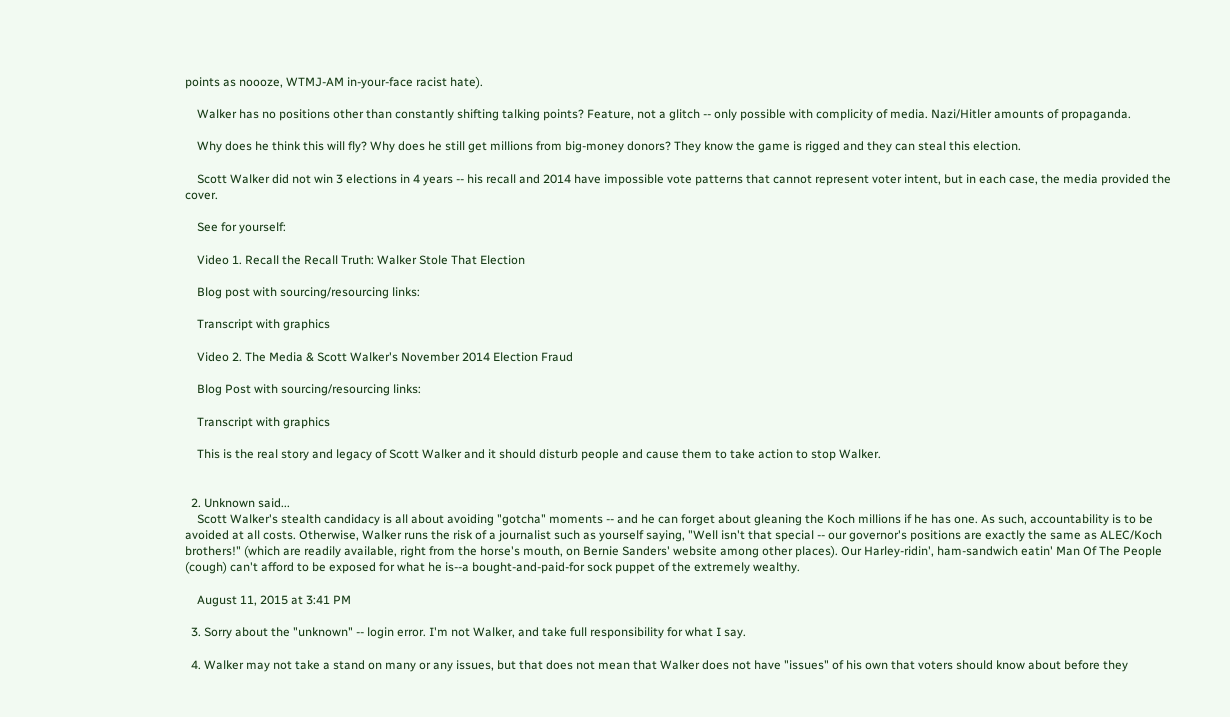points as noooze, WTMJ-AM in-your-face racist hate).

    Walker has no positions other than constantly shifting talking points? Feature, not a glitch -- only possible with complicity of media. Nazi/Hitler amounts of propaganda.

    Why does he think this will fly? Why does he still get millions from big-money donors? They know the game is rigged and they can steal this election.

    Scott Walker did not win 3 elections in 4 years -- his recall and 2014 have impossible vote patterns that cannot represent voter intent, but in each case, the media provided the cover.

    See for yourself:

    Video 1. Recall the Recall Truth: Walker Stole That Election

    Blog post with sourcing/resourcing links:

    Transcript with graphics

    Video 2. The Media & Scott Walker's November 2014 Election Fraud

    Blog Post with sourcing/resourcing links:

    Transcript with graphics

    This is the real story and legacy of Scott Walker and it should disturb people and cause them to take action to stop Walker.


  2. Unknown said...
    Scott Walker's stealth candidacy is all about avoiding "gotcha" moments -- and he can forget about gleaning the Koch millions if he has one. As such, accountability is to be avoided at all costs. Otherwise, Walker runs the risk of a journalist such as yourself saying, "Well isn't that special -- our governor's positions are exactly the same as ALEC/Koch brothers!" (which are readily available, right from the horse's mouth, on Bernie Sanders' website among other places). Our Harley-ridin', ham-sandwich eatin' Man Of The People (cough) can't afford to be exposed for what he is--a bought-and-paid-for sock puppet of the extremely wealthy.

    August 11, 2015 at 3:41 PM

  3. Sorry about the "unknown" -- login error. I'm not Walker, and take full responsibility for what I say.

  4. Walker may not take a stand on many or any issues, but that does not mean that Walker does not have "issues" of his own that voters should know about before they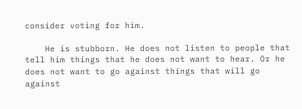consider voting for him.

    He is stubborn. He does not listen to people that tell him things that he does not want to hear. Or he does not want to go against things that will go against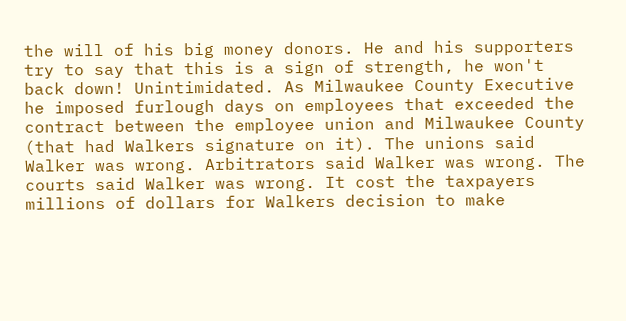the will of his big money donors. He and his supporters try to say that this is a sign of strength, he won't back down! Unintimidated. As Milwaukee County Executive he imposed furlough days on employees that exceeded the contract between the employee union and Milwaukee County (that had Walkers signature on it). The unions said Walker was wrong. Arbitrators said Walker was wrong. The courts said Walker was wrong. It cost the taxpayers millions of dollars for Walkers decision to make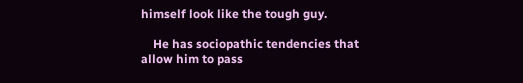himself look like the tough guy.

    He has sociopathic tendencies that allow him to pass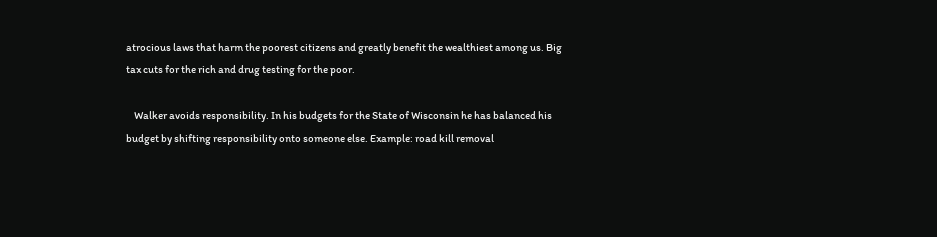atrocious laws that harm the poorest citizens and greatly benefit the wealthiest among us. Big tax cuts for the rich and drug testing for the poor.

    Walker avoids responsibility. In his budgets for the State of Wisconsin he has balanced his budget by shifting responsibility onto someone else. Example: road kill removal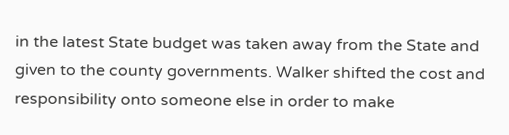in the latest State budget was taken away from the State and given to the county governments. Walker shifted the cost and responsibility onto someone else in order to make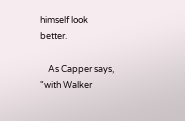himself look better.

    As Capper says, "with Walker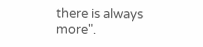there is always more".